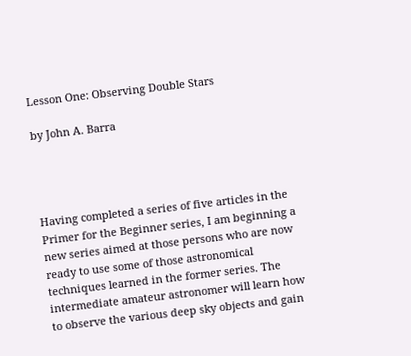Lesson One: Observing Double Stars

by John A. Barra




Having completed a series of five articles in the Primer for the Beginner series, I am beginning a new series aimed at those persons who are now ready to use some of those astronomical techniques learned in the former series. The intermediate amateur astronomer will learn how to observe the various deep sky objects and gain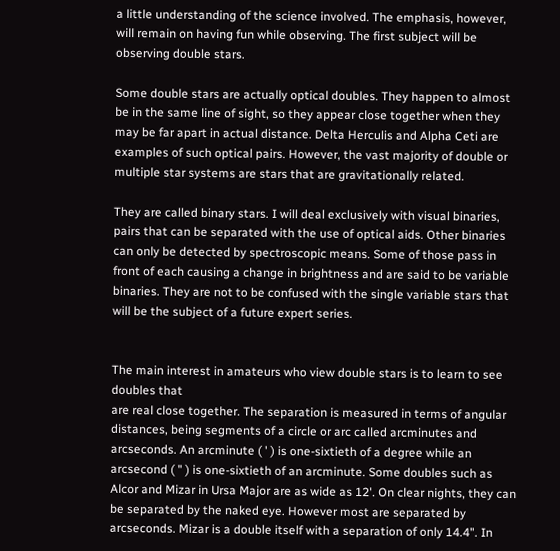a little understanding of the science involved. The emphasis, however, will remain on having fun while observing. The first subject will be observing double stars.

Some double stars are actually optical doubles. They happen to almost be in the same line of sight, so they appear close together when they may be far apart in actual distance. Delta Herculis and Alpha Ceti are examples of such optical pairs. However, the vast majority of double or multiple star systems are stars that are gravitationally related.

They are called binary stars. I will deal exclusively with visual binaries, pairs that can be separated with the use of optical aids. Other binaries can only be detected by spectroscopic means. Some of those pass in front of each causing a change in brightness and are said to be variable binaries. They are not to be confused with the single variable stars that will be the subject of a future expert series.


The main interest in amateurs who view double stars is to learn to see doubles that
are real close together. The separation is measured in terms of angular distances, being segments of a circle or arc called arcminutes and arcseconds. An arcminute ( ' ) is one-sixtieth of a degree while an arcsecond ( " ) is one-sixtieth of an arcminute. Some doubles such as Alcor and Mizar in Ursa Major are as wide as 12'. On clear nights, they can be separated by the naked eye. However most are separated by arcseconds. Mizar is a double itself with a separation of only 14.4". In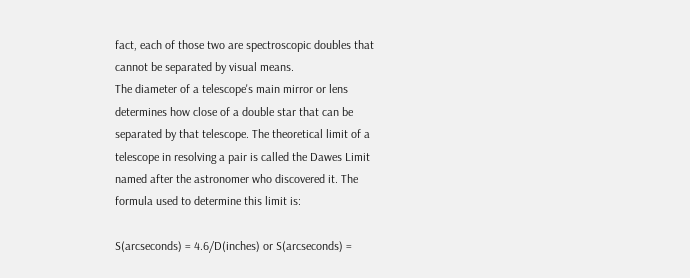fact, each of those two are spectroscopic doubles that cannot be separated by visual means.
The diameter of a telescope's main mirror or lens determines how close of a double star that can be separated by that telescope. The theoretical limit of a telescope in resolving a pair is called the Dawes Limit named after the astronomer who discovered it. The formula used to determine this limit is:

S(arcseconds) = 4.6/D(inches) or S(arcseconds) =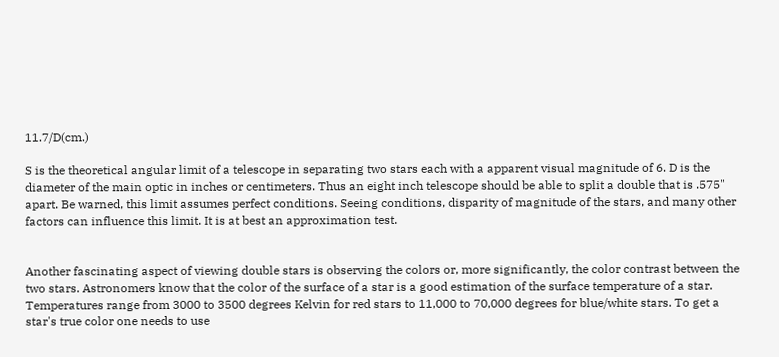11.7/D(cm.)

S is the theoretical angular limit of a telescope in separating two stars each with a apparent visual magnitude of 6. D is the diameter of the main optic in inches or centimeters. Thus an eight inch telescope should be able to split a double that is .575" apart. Be warned, this limit assumes perfect conditions. Seeing conditions, disparity of magnitude of the stars, and many other factors can influence this limit. It is at best an approximation test.


Another fascinating aspect of viewing double stars is observing the colors or, more significantly, the color contrast between the two stars. Astronomers know that the color of the surface of a star is a good estimation of the surface temperature of a star. Temperatures range from 3000 to 3500 degrees Kelvin for red stars to 11,000 to 70,000 degrees for blue/white stars. To get a star's true color one needs to use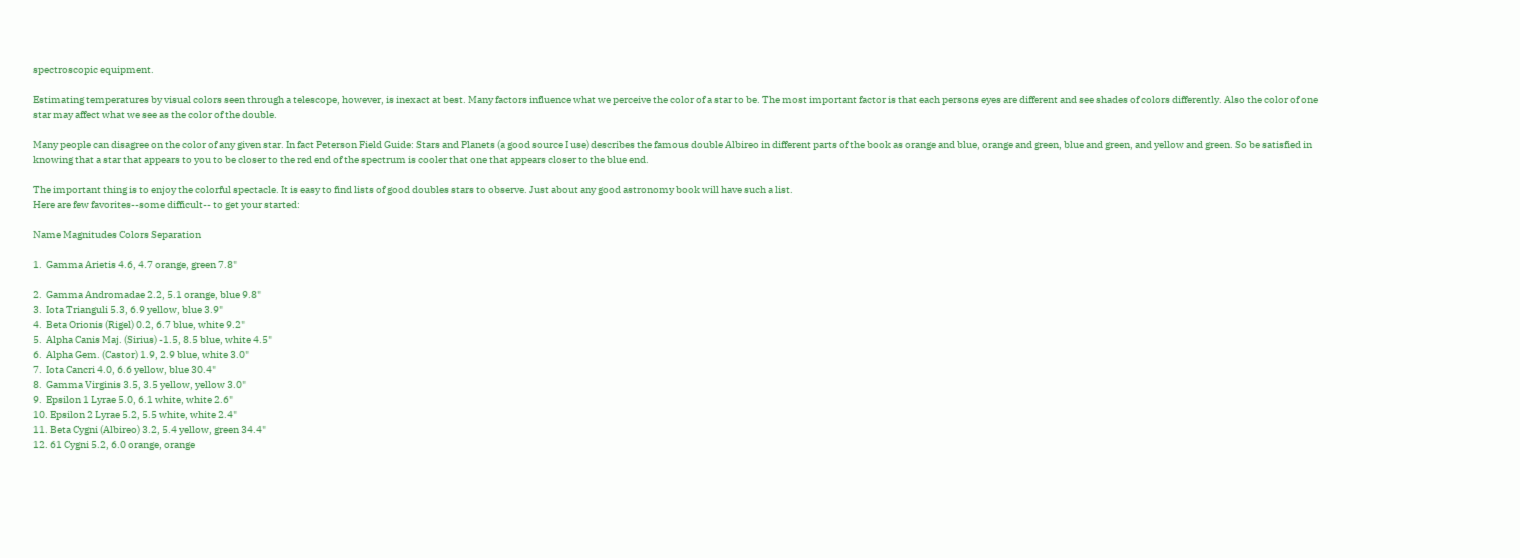spectroscopic equipment.

Estimating temperatures by visual colors seen through a telescope, however, is inexact at best. Many factors influence what we perceive the color of a star to be. The most important factor is that each persons eyes are different and see shades of colors differently. Also the color of one star may affect what we see as the color of the double.

Many people can disagree on the color of any given star. In fact Peterson Field Guide: Stars and Planets (a good source I use) describes the famous double Albireo in different parts of the book as orange and blue, orange and green, blue and green, and yellow and green. So be satisfied in knowing that a star that appears to you to be closer to the red end of the spectrum is cooler that one that appears closer to the blue end.

The important thing is to enjoy the colorful spectacle. It is easy to find lists of good doubles stars to observe. Just about any good astronomy book will have such a list.
Here are few favorites--some difficult-- to get your started:

Name Magnitudes Colors Separation

1.  Gamma Arietis 4.6, 4.7 orange, green 7.8"

2.  Gamma Andromadae 2.2, 5.1 orange, blue 9.8"
3.  Iota Trianguli 5.3, 6.9 yellow, blue 3.9"
4.  Beta Orionis (Rigel) 0.2, 6.7 blue, white 9.2"
5.  Alpha Canis Maj. (Sirius) -1.5, 8.5 blue, white 4.5"
6.  Alpha Gem. (Castor) 1.9, 2.9 blue, white 3.0"
7.  Iota Cancri 4.0, 6.6 yellow, blue 30.4"
8.  Gamma Virginis 3.5, 3.5 yellow, yellow 3.0"
9.  Epsilon 1 Lyrae 5.0, 6.1 white, white 2.6"
10. Epsilon 2 Lyrae 5.2, 5.5 white, white 2.4"
11. Beta Cygni (Albireo) 3.2, 5.4 yellow, green 34.4"
12. 61 Cygni 5.2, 6.0 orange, orange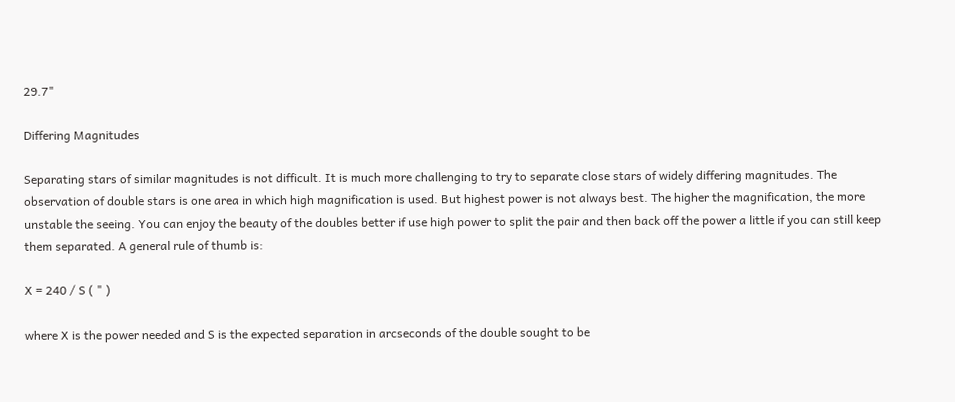29.7"

Differing Magnitudes

Separating stars of similar magnitudes is not difficult. It is much more challenging to try to separate close stars of widely differing magnitudes. The observation of double stars is one area in which high magnification is used. But highest power is not always best. The higher the magnification, the more unstable the seeing. You can enjoy the beauty of the doubles better if use high power to split the pair and then back off the power a little if you can still keep them separated. A general rule of thumb is:

X = 240 / S ( " )

where X is the power needed and S is the expected separation in arcseconds of the double sought to be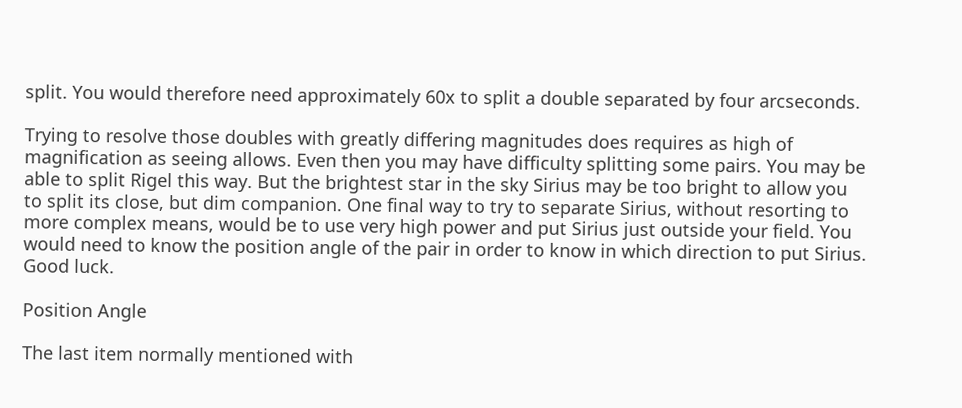split. You would therefore need approximately 60x to split a double separated by four arcseconds.

Trying to resolve those doubles with greatly differing magnitudes does requires as high of magnification as seeing allows. Even then you may have difficulty splitting some pairs. You may be able to split Rigel this way. But the brightest star in the sky Sirius may be too bright to allow you to split its close, but dim companion. One final way to try to separate Sirius, without resorting to more complex means, would be to use very high power and put Sirius just outside your field. You would need to know the position angle of the pair in order to know in which direction to put Sirius. Good luck.

Position Angle

The last item normally mentioned with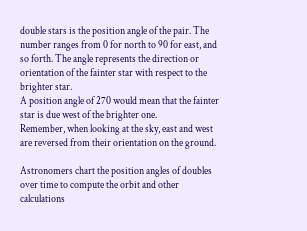double stars is the position angle of the pair. The number ranges from 0 for north to 90 for east, and so forth. The angle represents the direction or orientation of the fainter star with respect to the brighter star.
A position angle of 270 would mean that the fainter star is due west of the brighter one.
Remember, when looking at the sky, east and west are reversed from their orientation on the ground.

Astronomers chart the position angles of doubles over time to compute the orbit and other calculations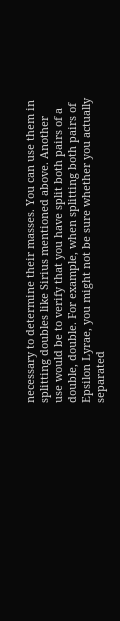necessary to determine their masses. You can use them in splitting doubles like Sirius mentioned above. Another use would be to verify that you have split both pairs of a double, double. For example, when splitting both pairs of Epsilon Lyrae, you might not be sure whether you actually separated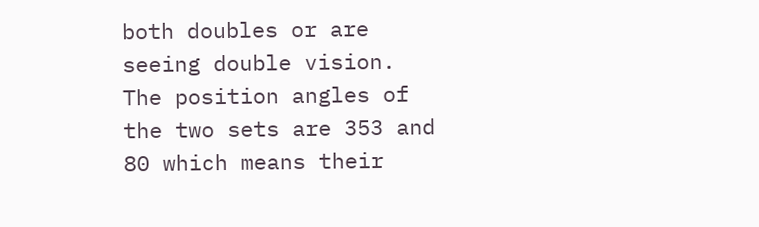both doubles or are seeing double vision. The position angles of the two sets are 353 and 80 which means their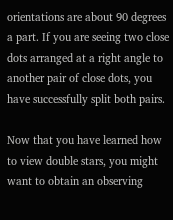orientations are about 90 degrees a part. If you are seeing two close dots arranged at a right angle to another pair of close dots, you have successfully split both pairs.

Now that you have learned how to view double stars, you might want to obtain an observing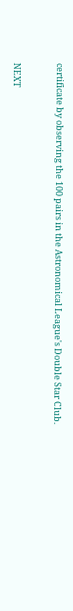certificate by observing the 100 pairs in the Astronomical League's Double Star Club.


NEXT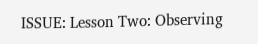ISSUE: Lesson Two: Observing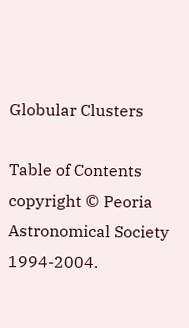Globular Clusters

Table of Contents
copyright © Peoria Astronomical Society 1994-2004.